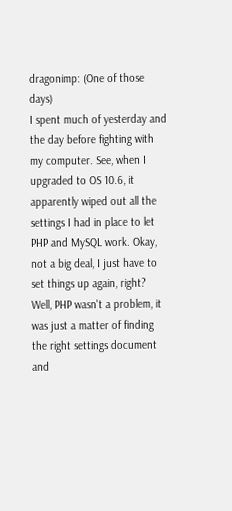dragonimp: (One of those days)
I spent much of yesterday and the day before fighting with my computer. See, when I upgraded to OS 10.6, it apparently wiped out all the settings I had in place to let PHP and MySQL work. Okay, not a big deal, I just have to set things up again, right? Well, PHP wasn't a problem, it was just a matter of finding the right settings document and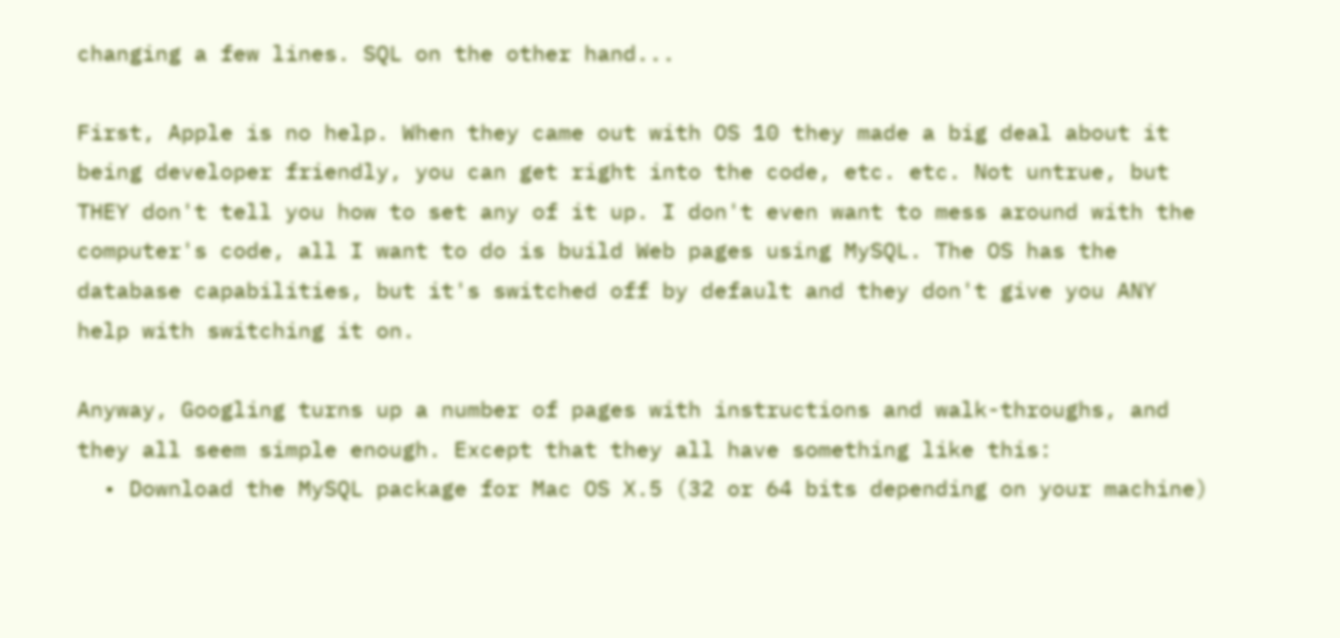changing a few lines. SQL on the other hand...

First, Apple is no help. When they came out with OS 10 they made a big deal about it being developer friendly, you can get right into the code, etc. etc. Not untrue, but THEY don't tell you how to set any of it up. I don't even want to mess around with the computer's code, all I want to do is build Web pages using MySQL. The OS has the database capabilities, but it's switched off by default and they don't give you ANY help with switching it on.

Anyway, Googling turns up a number of pages with instructions and walk-throughs, and they all seem simple enough. Except that they all have something like this:
  • Download the MySQL package for Mac OS X.5 (32 or 64 bits depending on your machine)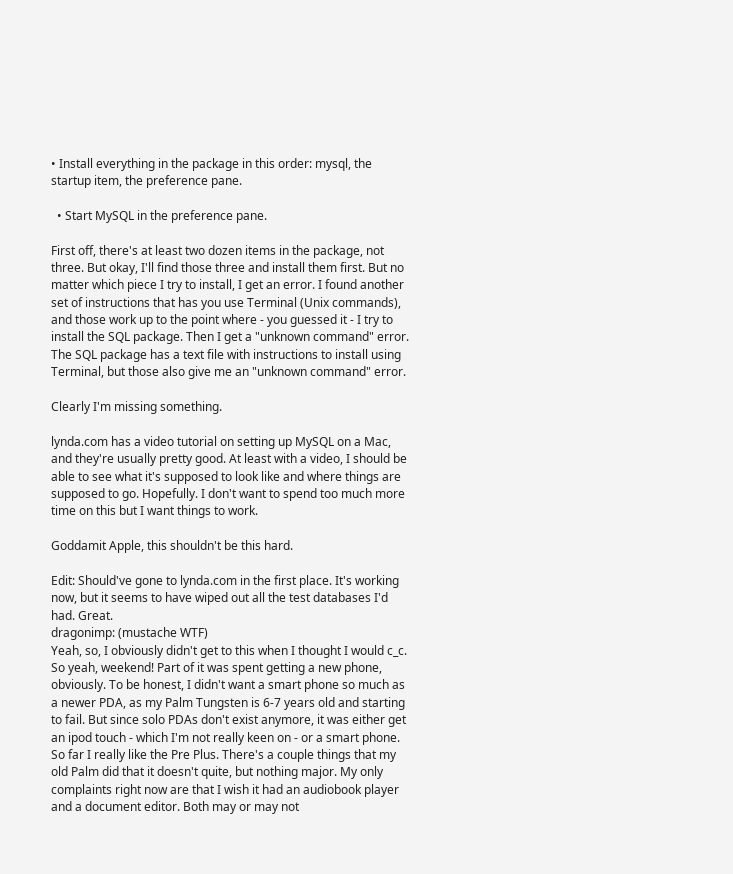• Install everything in the package in this order: mysql, the startup item, the preference pane.

  • Start MySQL in the preference pane.

First off, there's at least two dozen items in the package, not three. But okay, I'll find those three and install them first. But no matter which piece I try to install, I get an error. I found another set of instructions that has you use Terminal (Unix commands), and those work up to the point where - you guessed it - I try to install the SQL package. Then I get a "unknown command" error. The SQL package has a text file with instructions to install using Terminal, but those also give me an "unknown command" error.

Clearly I'm missing something.

lynda.com has a video tutorial on setting up MySQL on a Mac, and they're usually pretty good. At least with a video, I should be able to see what it's supposed to look like and where things are supposed to go. Hopefully. I don't want to spend too much more time on this but I want things to work.

Goddamit Apple, this shouldn't be this hard.

Edit: Should've gone to lynda.com in the first place. It's working now, but it seems to have wiped out all the test databases I'd had. Great.
dragonimp: (mustache WTF)
Yeah, so, I obviously didn't get to this when I thought I would c_c. So yeah, weekend! Part of it was spent getting a new phone, obviously. To be honest, I didn't want a smart phone so much as a newer PDA, as my Palm Tungsten is 6-7 years old and starting to fail. But since solo PDAs don't exist anymore, it was either get an ipod touch - which I'm not really keen on - or a smart phone. So far I really like the Pre Plus. There's a couple things that my old Palm did that it doesn't quite, but nothing major. My only complaints right now are that I wish it had an audiobook player and a document editor. Both may or may not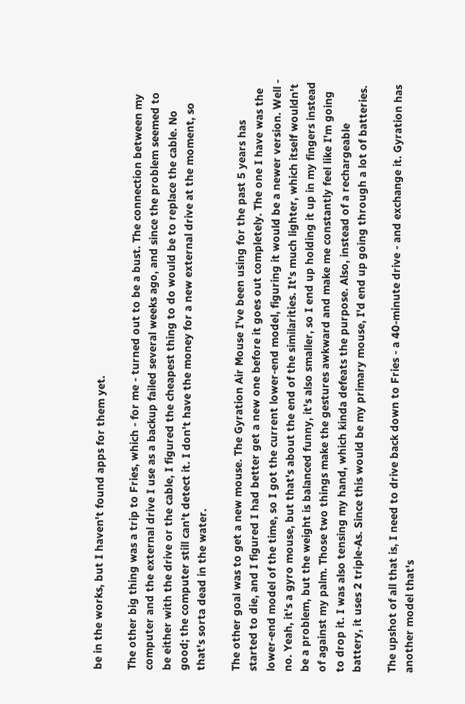be in the works, but I haven't found apps for them yet.

The other big thing was a trip to Fries, which - for me - turned out to be a bust. The connection between my computer and the external drive I use as a backup failed several weeks ago, and since the problem seemed to be either with the drive or the cable, I figured the cheapest thing to do would be to replace the cable. No good; the computer still can't detect it. I don't have the money for a new external drive at the moment, so that's sorta dead in the water.

The other goal was to get a new mouse. The Gyration Air Mouse I've been using for the past 5 years has started to die, and I figured I had better get a new one before it goes out completely. The one I have was the lower-end model of the time, so I got the current lower-end model, figuring it would be a newer version. Well - no. Yeah, it's a gyro mouse, but that's about the end of the similarities. It's much lighter, which itself wouldn't be a problem, but the weight is balanced funny, it's also smaller, so I end up holding it up in my fingers instead of against my palm. Those two things make the gestures awkward and make me constantly feel like I'm going to drop it. I was also tensing my hand, which kinda defeats the purpose. Also, instead of a rechargeable battery, it uses 2 triple-As. Since this would be my primary mouse, I'd end up going through a lot of batteries.

The upshot of all that is, I need to drive back down to Fries - a 40-minute drive - and exchange it. Gyration has another model that's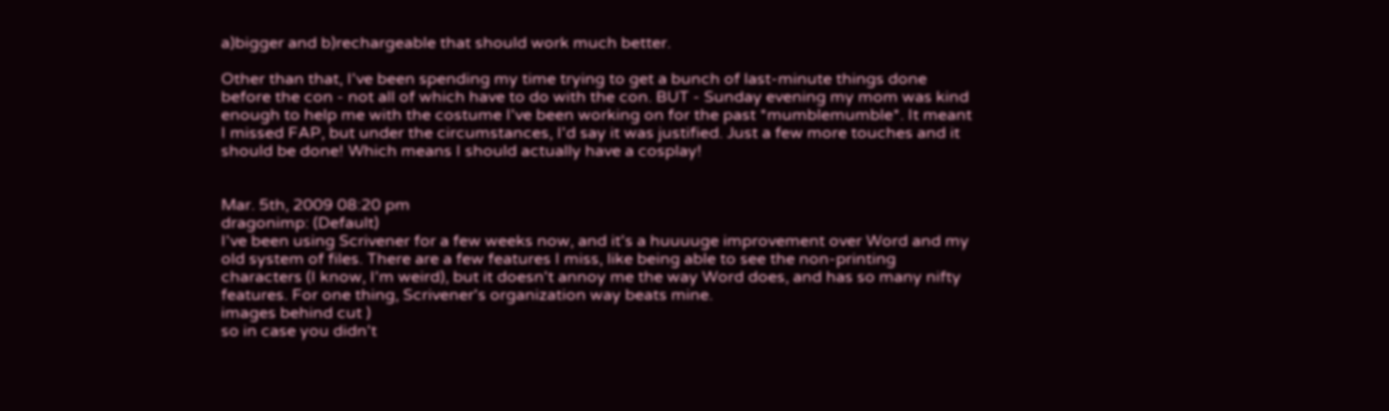a)bigger and b)rechargeable that should work much better.

Other than that, I've been spending my time trying to get a bunch of last-minute things done before the con - not all of which have to do with the con. BUT - Sunday evening my mom was kind enough to help me with the costume I've been working on for the past *mumblemumble*. It meant I missed FAP, but under the circumstances, I'd say it was justified. Just a few more touches and it should be done! Which means I should actually have a cosplay!


Mar. 5th, 2009 08:20 pm
dragonimp: (Default)
I've been using Scrivener for a few weeks now, and it's a huuuuge improvement over Word and my old system of files. There are a few features I miss, like being able to see the non-printing characters (I know, I'm weird), but it doesn't annoy me the way Word does, and has so many nifty features. For one thing, Scrivener's organization way beats mine.
images behind cut )
so in case you didn't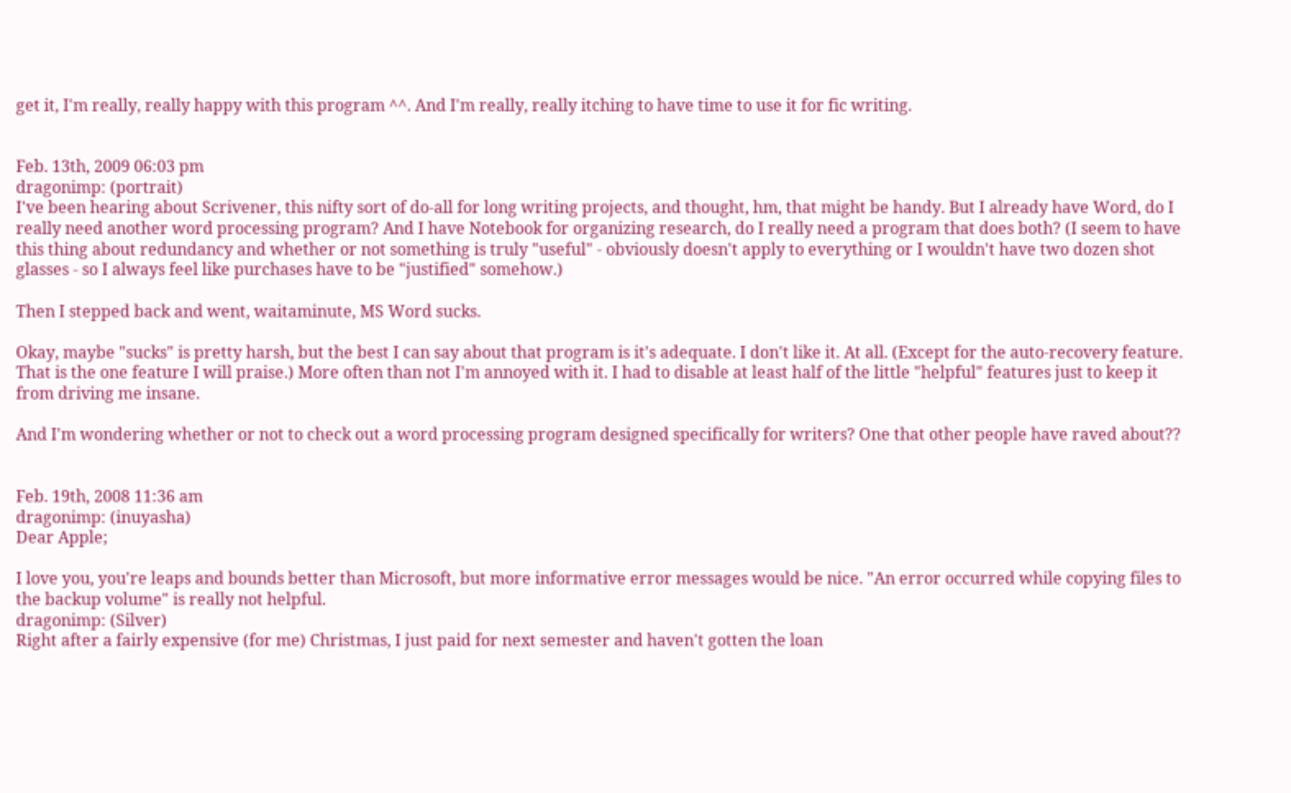get it, I'm really, really happy with this program ^^. And I'm really, really itching to have time to use it for fic writing.


Feb. 13th, 2009 06:03 pm
dragonimp: (portrait)
I've been hearing about Scrivener, this nifty sort of do-all for long writing projects, and thought, hm, that might be handy. But I already have Word, do I really need another word processing program? And I have Notebook for organizing research, do I really need a program that does both? (I seem to have this thing about redundancy and whether or not something is truly "useful" - obviously doesn't apply to everything or I wouldn't have two dozen shot glasses - so I always feel like purchases have to be "justified" somehow.)

Then I stepped back and went, waitaminute, MS Word sucks.

Okay, maybe "sucks" is pretty harsh, but the best I can say about that program is it's adequate. I don't like it. At all. (Except for the auto-recovery feature. That is the one feature I will praise.) More often than not I'm annoyed with it. I had to disable at least half of the little "helpful" features just to keep it from driving me insane.

And I'm wondering whether or not to check out a word processing program designed specifically for writers? One that other people have raved about??


Feb. 19th, 2008 11:36 am
dragonimp: (inuyasha)
Dear Apple;

I love you, you're leaps and bounds better than Microsoft, but more informative error messages would be nice. "An error occurred while copying files to the backup volume" is really not helpful.
dragonimp: (Silver)
Right after a fairly expensive (for me) Christmas, I just paid for next semester and haven't gotten the loan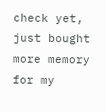check yet, just bought more memory for my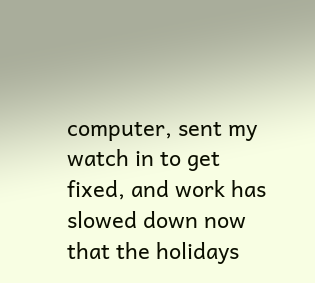computer, sent my watch in to get fixed, and work has slowed down now that the holidays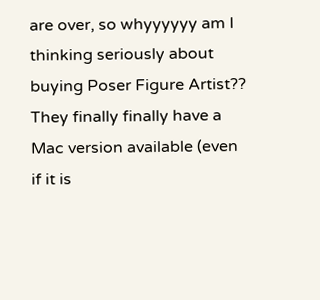are over, so whyyyyyy am I thinking seriously about buying Poser Figure Artist?? They finally finally have a Mac version available (even if it is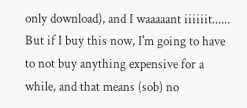only download), and I waaaaant iiiiiit...... But if I buy this now, I'm going to have to not buy anything expensive for a while, and that means (sob) no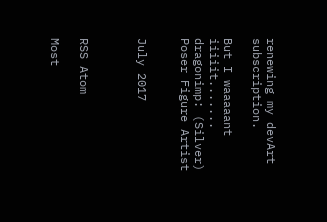renewing my devArt subscription.

But I waaaaant iiiiit.......
dragonimp: (Silver)
Poser Figure Artist


July 2017



RSS Atom

Most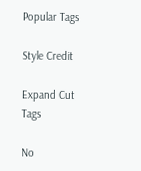Popular Tags

Style Credit

Expand Cut Tags

No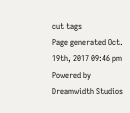cut tags
Page generated Oct. 19th, 2017 09:46 pm
Powered by Dreamwidth Studios